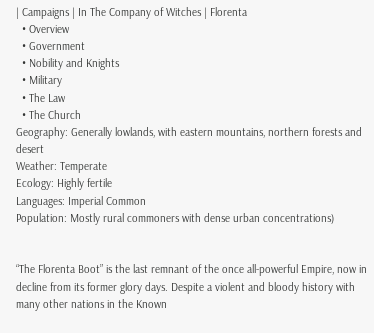| Campaigns | In The Company of Witches | Florenta
  • Overview
  • Government
  • Nobility and Knights
  • Military
  • The Law
  • The Church
Geography: Generally lowlands, with eastern mountains, northern forests and desert
Weather: Temperate
Ecology: Highly fertile
Languages: Imperial Common
Population: Mostly rural commoners with dense urban concentrations)


“The Florenta Boot” is the last remnant of the once all-powerful Empire, now in decline from its former glory days. Despite a violent and bloody history with many other nations in the Known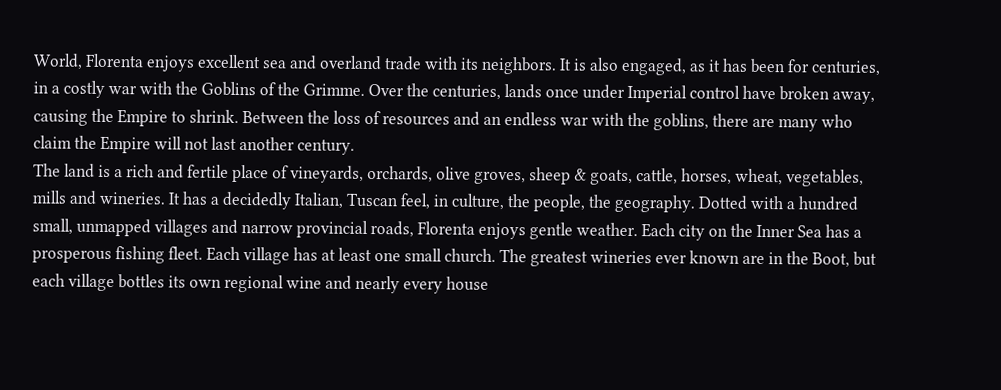World, Florenta enjoys excellent sea and overland trade with its neighbors. It is also engaged, as it has been for centuries, in a costly war with the Goblins of the Grimme. Over the centuries, lands once under Imperial control have broken away, causing the Empire to shrink. Between the loss of resources and an endless war with the goblins, there are many who claim the Empire will not last another century.
The land is a rich and fertile place of vineyards, orchards, olive groves, sheep & goats, cattle, horses, wheat, vegetables, mills and wineries. It has a decidedly Italian, Tuscan feel, in culture, the people, the geography. Dotted with a hundred small, unmapped villages and narrow provincial roads, Florenta enjoys gentle weather. Each city on the Inner Sea has a prosperous fishing fleet. Each village has at least one small church. The greatest wineries ever known are in the Boot, but each village bottles its own regional wine and nearly every house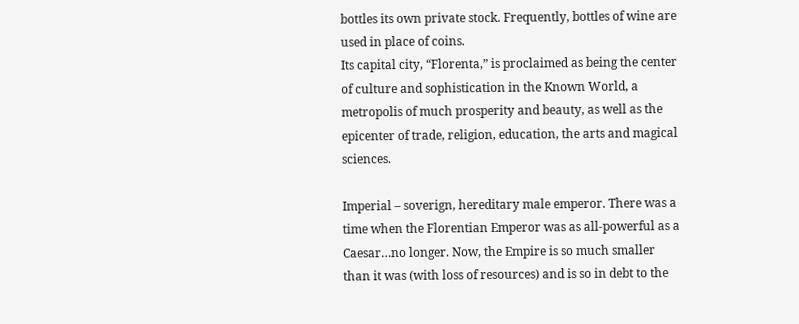bottles its own private stock. Frequently, bottles of wine are used in place of coins.
Its capital city, “Florenta,” is proclaimed as being the center of culture and sophistication in the Known World, a metropolis of much prosperity and beauty, as well as the epicenter of trade, religion, education, the arts and magical sciences.

Imperial – soverign, hereditary male emperor. There was a time when the Florentian Emperor was as all-powerful as a Caesar…no longer. Now, the Empire is so much smaller than it was (with loss of resources) and is so in debt to the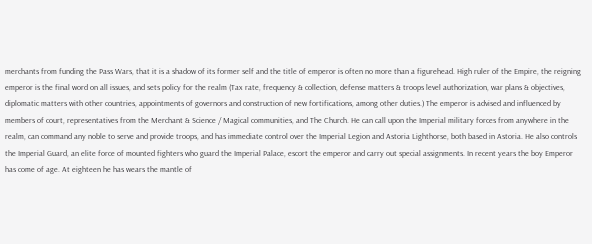merchants from funding the Pass Wars, that it is a shadow of its former self and the title of emperor is often no more than a figurehead. High ruler of the Empire, the reigning emperor is the final word on all issues, and sets policy for the realm (Tax rate, frequency & collection, defense matters & troops level authorization, war plans & objectives, diplomatic matters with other countries, appointments of governors and construction of new fortifications, among other duties.) The emperor is advised and influenced by members of court, representatives from the Merchant & Science / Magical communities, and The Church. He can call upon the Imperial military forces from anywhere in the realm, can command any noble to serve and provide troops, and has immediate control over the Imperial Legion and Astoria Lighthorse, both based in Astoria. He also controls the Imperial Guard, an elite force of mounted fighters who guard the Imperial Palace, escort the emperor and carry out special assignments. In recent years the boy Emperor has come of age. At eighteen he has wears the mantle of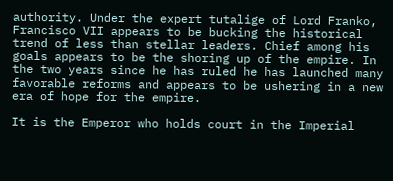authority. Under the expert tutalige of Lord Franko, Francisco VII appears to be bucking the historical trend of less than stellar leaders. Chief among his goals appears to be the shoring up of the empire. In the two years since he has ruled he has launched many favorable reforms and appears to be ushering in a new era of hope for the empire.

It is the Emperor who holds court in the Imperial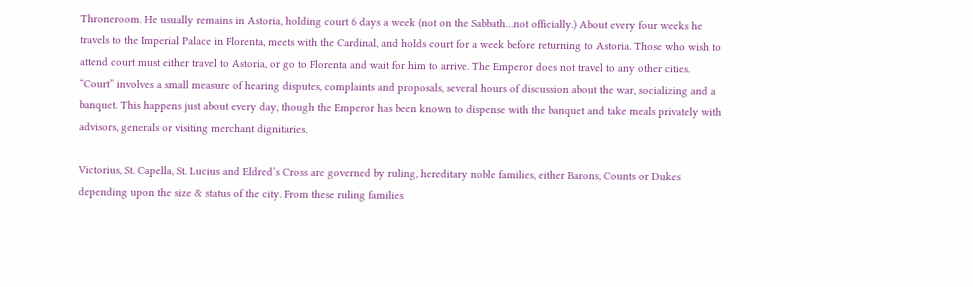Throneroom. He usually remains in Astoria, holding court 6 days a week (not on the Sabbath…not officially.) About every four weeks he travels to the Imperial Palace in Florenta, meets with the Cardinal, and holds court for a week before returning to Astoria. Those who wish to attend court must either travel to Astoria, or go to Florenta and wait for him to arrive. The Emperor does not travel to any other cities. “Court” involves a small measure of hearing disputes, complaints and proposals, several hours of discussion about the war, socializing and a banquet. This happens just about every day, though the Emperor has been known to dispense with the banquet and take meals privately with advisors, generals or visiting merchant dignitaries.

Victorius, St. Capella, St. Lucius and Eldred’s Cross are governed by ruling, hereditary noble families, either Barons, Counts or Dukes depending upon the size & status of the city. From these ruling families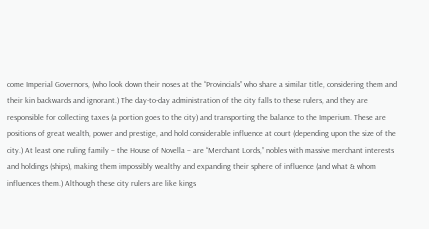come Imperial Governors, (who look down their noses at the “Provincials” who share a similar title, considering them and their kin backwards and ignorant.) The day-to-day administration of the city falls to these rulers, and they are responsible for collecting taxes (a portion goes to the city) and transporting the balance to the Imperium. These are positions of great wealth, power and prestige, and hold considerable influence at court (depending upon the size of the city.) At least one ruling family – the House of Novella – are “Merchant Lords,” nobles with massive merchant interests and holdings (ships), making them impossibly wealthy and expanding their sphere of influence (and what & whom influences them.) Although these city rulers are like kings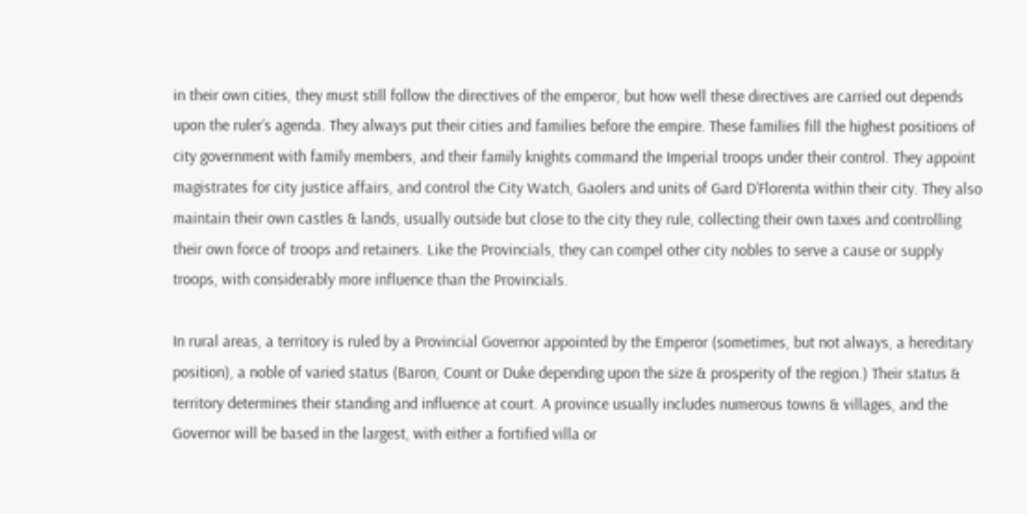in their own cities, they must still follow the directives of the emperor, but how well these directives are carried out depends upon the ruler’s agenda. They always put their cities and families before the empire. These families fill the highest positions of city government with family members, and their family knights command the Imperial troops under their control. They appoint magistrates for city justice affairs, and control the City Watch, Gaolers and units of Gard D’Florenta within their city. They also maintain their own castles & lands, usually outside but close to the city they rule, collecting their own taxes and controlling their own force of troops and retainers. Like the Provincials, they can compel other city nobles to serve a cause or supply troops, with considerably more influence than the Provincials.

In rural areas, a territory is ruled by a Provincial Governor appointed by the Emperor (sometimes, but not always, a hereditary position), a noble of varied status (Baron, Count or Duke depending upon the size & prosperity of the region.) Their status & territory determines their standing and influence at court. A province usually includes numerous towns & villages, and the Governor will be based in the largest, with either a fortified villa or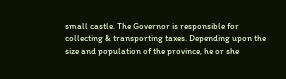small castle. The Governor is responsible for collecting & transporting taxes. Depending upon the size and population of the province, he or she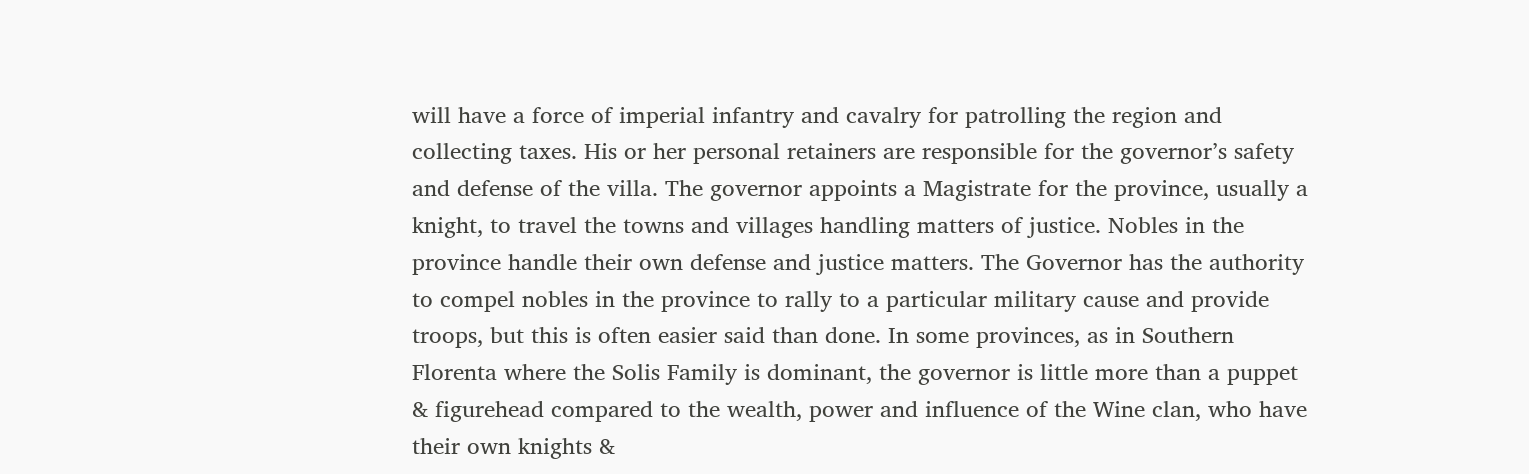will have a force of imperial infantry and cavalry for patrolling the region and collecting taxes. His or her personal retainers are responsible for the governor’s safety and defense of the villa. The governor appoints a Magistrate for the province, usually a knight, to travel the towns and villages handling matters of justice. Nobles in the province handle their own defense and justice matters. The Governor has the authority to compel nobles in the province to rally to a particular military cause and provide troops, but this is often easier said than done. In some provinces, as in Southern Florenta where the Solis Family is dominant, the governor is little more than a puppet & figurehead compared to the wealth, power and influence of the Wine clan, who have their own knights &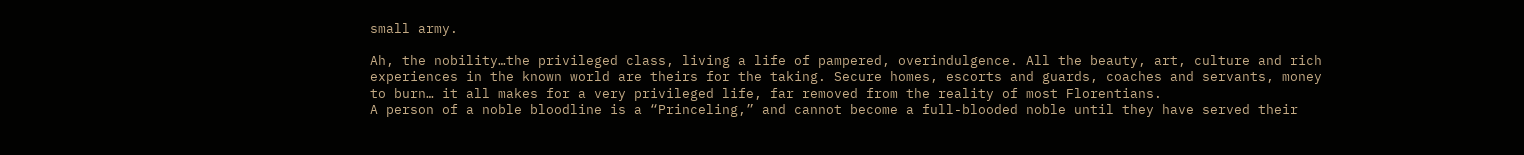small army.

Ah, the nobility…the privileged class, living a life of pampered, overindulgence. All the beauty, art, culture and rich experiences in the known world are theirs for the taking. Secure homes, escorts and guards, coaches and servants, money to burn… it all makes for a very privileged life, far removed from the reality of most Florentians.
A person of a noble bloodline is a “Princeling,” and cannot become a full-blooded noble until they have served their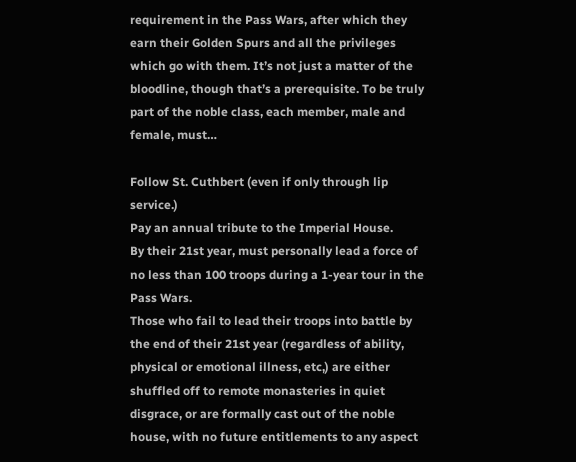requirement in the Pass Wars, after which they earn their Golden Spurs and all the privileges which go with them. It’s not just a matter of the bloodline, though that’s a prerequisite. To be truly part of the noble class, each member, male and female, must…

Follow St. Cuthbert (even if only through lip service.)
Pay an annual tribute to the Imperial House.
By their 21st year, must personally lead a force of no less than 100 troops during a 1-year tour in the Pass Wars.
Those who fail to lead their troops into battle by the end of their 21st year (regardless of ability, physical or emotional illness, etc,) are either shuffled off to remote monasteries in quiet disgrace, or are formally cast out of the noble house, with no future entitlements to any aspect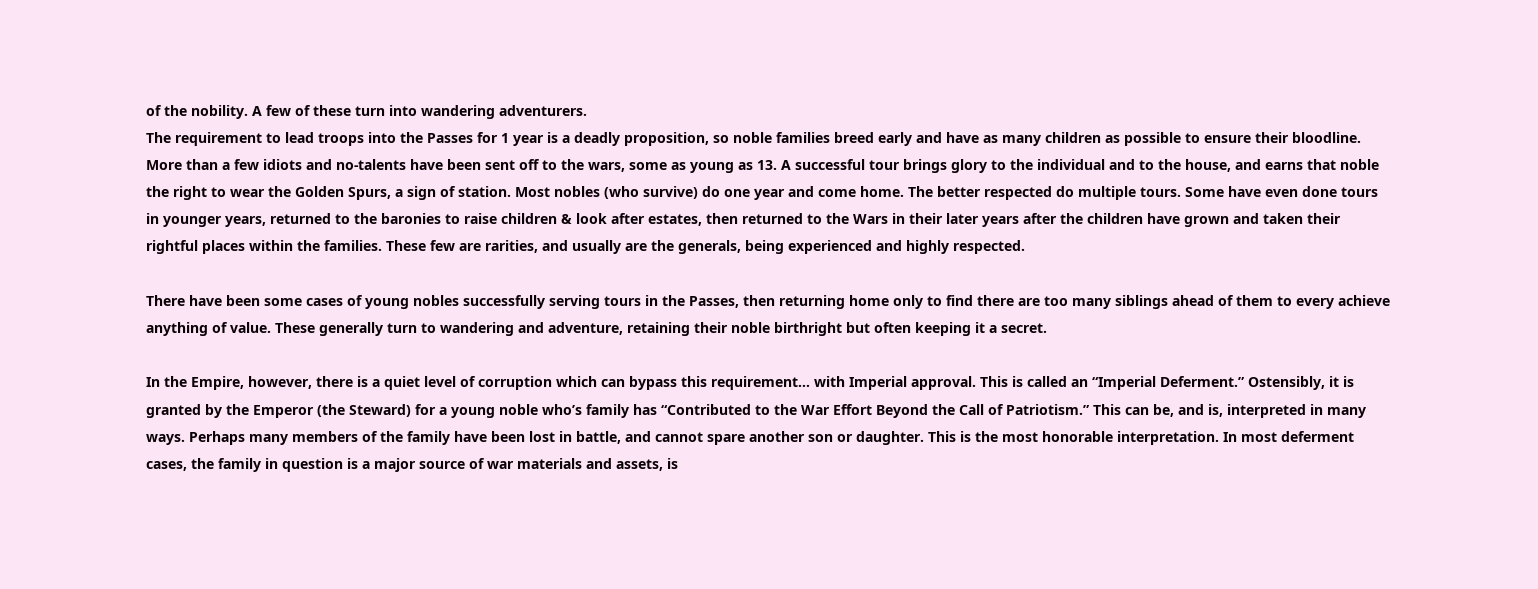of the nobility. A few of these turn into wandering adventurers.
The requirement to lead troops into the Passes for 1 year is a deadly proposition, so noble families breed early and have as many children as possible to ensure their bloodline. More than a few idiots and no-talents have been sent off to the wars, some as young as 13. A successful tour brings glory to the individual and to the house, and earns that noble the right to wear the Golden Spurs, a sign of station. Most nobles (who survive) do one year and come home. The better respected do multiple tours. Some have even done tours in younger years, returned to the baronies to raise children & look after estates, then returned to the Wars in their later years after the children have grown and taken their rightful places within the families. These few are rarities, and usually are the generals, being experienced and highly respected.

There have been some cases of young nobles successfully serving tours in the Passes, then returning home only to find there are too many siblings ahead of them to every achieve anything of value. These generally turn to wandering and adventure, retaining their noble birthright but often keeping it a secret.

In the Empire, however, there is a quiet level of corruption which can bypass this requirement… with Imperial approval. This is called an “Imperial Deferment.” Ostensibly, it is granted by the Emperor (the Steward) for a young noble who’s family has “Contributed to the War Effort Beyond the Call of Patriotism.” This can be, and is, interpreted in many ways. Perhaps many members of the family have been lost in battle, and cannot spare another son or daughter. This is the most honorable interpretation. In most deferment cases, the family in question is a major source of war materials and assets, is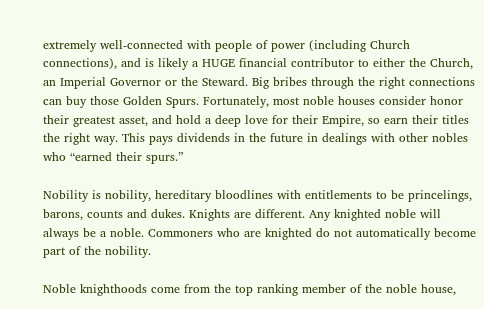extremely well-connected with people of power (including Church connections), and is likely a HUGE financial contributor to either the Church, an Imperial Governor or the Steward. Big bribes through the right connections can buy those Golden Spurs. Fortunately, most noble houses consider honor their greatest asset, and hold a deep love for their Empire, so earn their titles the right way. This pays dividends in the future in dealings with other nobles who “earned their spurs.”

Nobility is nobility, hereditary bloodlines with entitlements to be princelings, barons, counts and dukes. Knights are different. Any knighted noble will always be a noble. Commoners who are knighted do not automatically become part of the nobility.

Noble knighthoods come from the top ranking member of the noble house,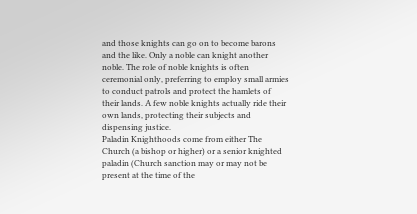and those knights can go on to become barons and the like. Only a noble can knight another noble. The role of noble knights is often ceremonial only, preferring to employ small armies to conduct patrols and protect the hamlets of their lands. A few noble knights actually ride their own lands, protecting their subjects and dispensing justice.
Paladin Knighthoods come from either The Church (a bishop or higher) or a senior knighted paladin (Church sanction may or may not be present at the time of the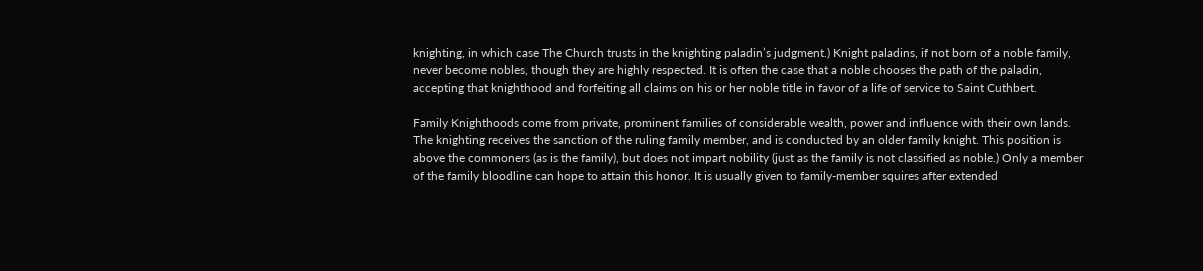knighting, in which case The Church trusts in the knighting paladin’s judgment.) Knight paladins, if not born of a noble family, never become nobles, though they are highly respected. It is often the case that a noble chooses the path of the paladin, accepting that knighthood and forfeiting all claims on his or her noble title in favor of a life of service to Saint Cuthbert.

Family Knighthoods come from private, prominent families of considerable wealth, power and influence with their own lands. The knighting receives the sanction of the ruling family member, and is conducted by an older family knight. This position is above the commoners (as is the family), but does not impart nobility (just as the family is not classified as noble.) Only a member of the family bloodline can hope to attain this honor. It is usually given to family-member squires after extended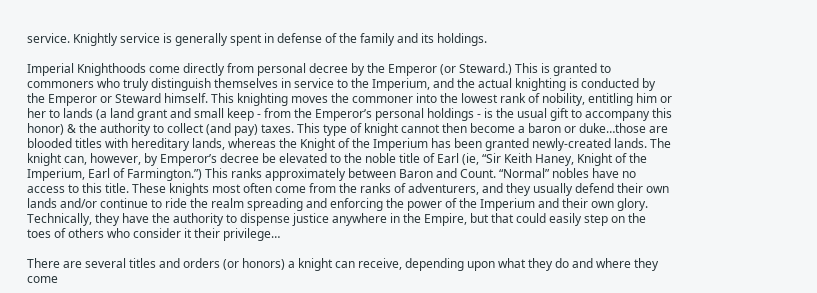service. Knightly service is generally spent in defense of the family and its holdings.

Imperial Knighthoods come directly from personal decree by the Emperor (or Steward.) This is granted to commoners who truly distinguish themselves in service to the Imperium, and the actual knighting is conducted by the Emperor or Steward himself. This knighting moves the commoner into the lowest rank of nobility, entitling him or her to lands (a land grant and small keep - from the Emperor’s personal holdings - is the usual gift to accompany this honor) & the authority to collect (and pay) taxes. This type of knight cannot then become a baron or duke…those are blooded titles with hereditary lands, whereas the Knight of the Imperium has been granted newly-created lands. The knight can, however, by Emperor’s decree be elevated to the noble title of Earl (ie, “Sir Keith Haney, Knight of the Imperium, Earl of Farmington.”) This ranks approximately between Baron and Count. “Normal” nobles have no access to this title. These knights most often come from the ranks of adventurers, and they usually defend their own lands and/or continue to ride the realm spreading and enforcing the power of the Imperium and their own glory. Technically, they have the authority to dispense justice anywhere in the Empire, but that could easily step on the toes of others who consider it their privilege…

There are several titles and orders (or honors) a knight can receive, depending upon what they do and where they come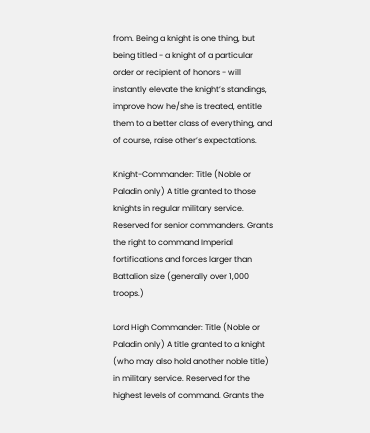from. Being a knight is one thing, but being titled - a knight of a particular order or recipient of honors - will instantly elevate the knight’s standings, improve how he/she is treated, entitle them to a better class of everything, and of course, raise other’s expectations.

Knight-Commander: Title (Noble or Paladin only) A title granted to those knights in regular military service. Reserved for senior commanders. Grants the right to command Imperial fortifications and forces larger than Battalion size (generally over 1,000 troops.)

Lord High Commander: Title (Noble or Paladin only) A title granted to a knight (who may also hold another noble title) in military service. Reserved for the highest levels of command. Grants the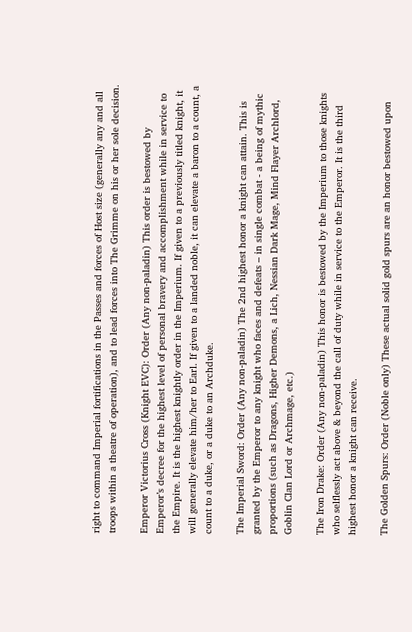right to command Imperial fortifications in the Passes and forces of Host size (generally any and all troops within a theatre of operation), and to lead forces into The Grimme on his or her sole decision.

Emperor Victorius Cross (Knight EVC): Order (Any non-paladin) This order is bestowed by Emperor’s decree for the highest level of personal bravery and accomplishment while in service to the Empire. It is the highest knightly order in the Imperium. If given to a previously titled knight, it will generally elevate him/her to Earl. If given to a landed noble, it can elevate a baron to a count, a count to a duke, or a duke to an Archduke.

The Imperial Sword: Order (Any non-paladin) The 2nd highest honor a knight can attain. This is granted by the Emperor to any knight who faces and defeats – in single combat - a being of mythic proportions (such as Dragons, Higher Demons, a Lich, Nessian Dark Mage, Mind Flayer Archlord, Goblin Clan Lord or Archmage, etc.)

The Iron Drake: Order (Any non-paladin) This honor is bestowed by the Imperium to those knights who selflessly act above & beyond the call of duty while in service to the Emperor. It is the third highest honor a knight can receive.

The Golden Spurs: Order (Noble only) These actual solid gold spurs are an honor bestowed upon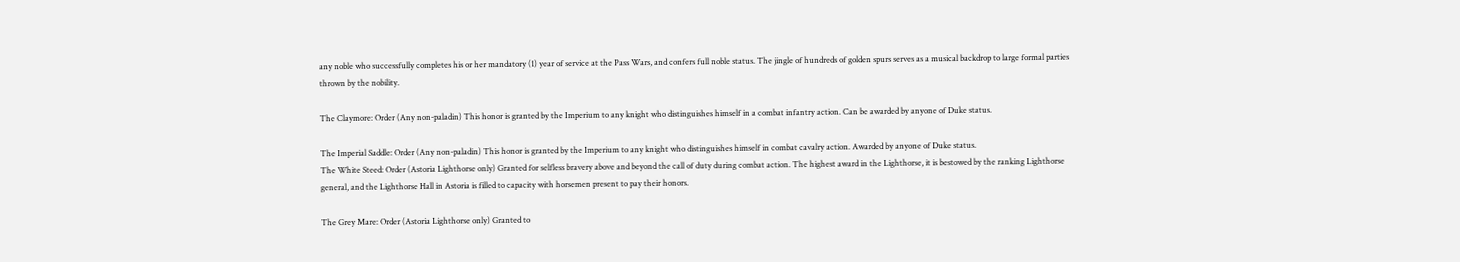any noble who successfully completes his or her mandatory (1) year of service at the Pass Wars, and confers full noble status. The jingle of hundreds of golden spurs serves as a musical backdrop to large formal parties thrown by the nobility.

The Claymore: Order (Any non-paladin) This honor is granted by the Imperium to any knight who distinguishes himself in a combat infantry action. Can be awarded by anyone of Duke status.

The Imperial Saddle: Order (Any non-paladin) This honor is granted by the Imperium to any knight who distinguishes himself in combat cavalry action. Awarded by anyone of Duke status.
The White Steed: Order (Astoria Lighthorse only) Granted for selfless bravery above and beyond the call of duty during combat action. The highest award in the Lighthorse, it is bestowed by the ranking Lighthorse general, and the Lighthorse Hall in Astoria is filled to capacity with horsemen present to pay their honors.

The Grey Mare: Order (Astoria Lighthorse only) Granted to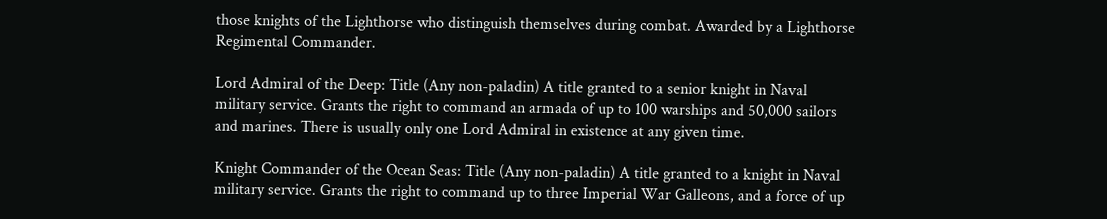those knights of the Lighthorse who distinguish themselves during combat. Awarded by a Lighthorse Regimental Commander.

Lord Admiral of the Deep: Title (Any non-paladin) A title granted to a senior knight in Naval military service. Grants the right to command an armada of up to 100 warships and 50,000 sailors and marines. There is usually only one Lord Admiral in existence at any given time.

Knight Commander of the Ocean Seas: Title (Any non-paladin) A title granted to a knight in Naval military service. Grants the right to command up to three Imperial War Galleons, and a force of up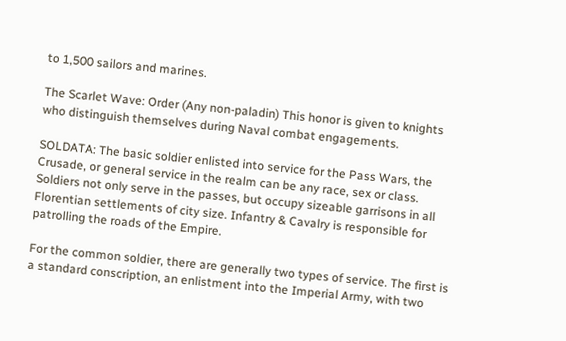to 1,500 sailors and marines.

The Scarlet Wave: Order (Any non-paladin) This honor is given to knights who distinguish themselves during Naval combat engagements.

SOLDATA: The basic soldier enlisted into service for the Pass Wars, the Crusade, or general service in the realm can be any race, sex or class. Soldiers not only serve in the passes, but occupy sizeable garrisons in all Florentian settlements of city size. Infantry & Cavalry is responsible for patrolling the roads of the Empire.

For the common soldier, there are generally two types of service. The first is a standard conscription, an enlistment into the Imperial Army, with two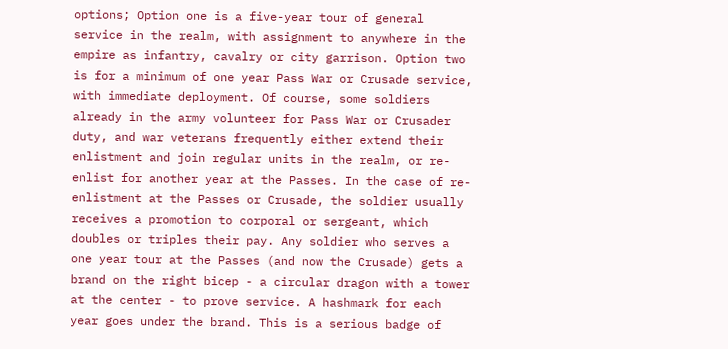options; Option one is a five-year tour of general service in the realm, with assignment to anywhere in the empire as infantry, cavalry or city garrison. Option two is for a minimum of one year Pass War or Crusade service, with immediate deployment. Of course, some soldiers already in the army volunteer for Pass War or Crusader duty, and war veterans frequently either extend their enlistment and join regular units in the realm, or re-enlist for another year at the Passes. In the case of re-enlistment at the Passes or Crusade, the soldier usually receives a promotion to corporal or sergeant, which doubles or triples their pay. Any soldier who serves a one year tour at the Passes (and now the Crusade) gets a brand on the right bicep - a circular dragon with a tower at the center - to prove service. A hashmark for each year goes under the brand. This is a serious badge of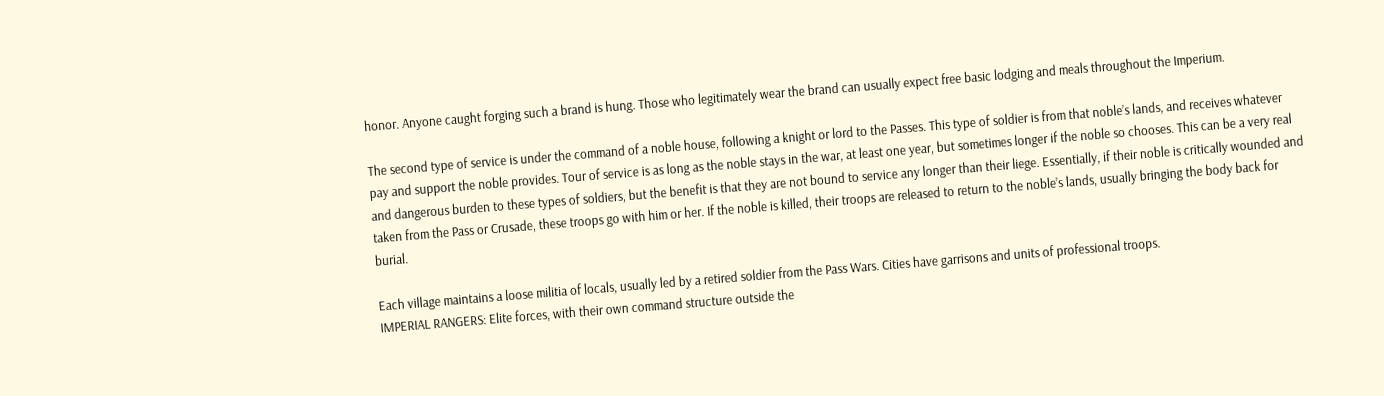honor. Anyone caught forging such a brand is hung. Those who legitimately wear the brand can usually expect free basic lodging and meals throughout the Imperium.

The second type of service is under the command of a noble house, following a knight or lord to the Passes. This type of soldier is from that noble’s lands, and receives whatever pay and support the noble provides. Tour of service is as long as the noble stays in the war, at least one year, but sometimes longer if the noble so chooses. This can be a very real and dangerous burden to these types of soldiers, but the benefit is that they are not bound to service any longer than their liege. Essentially, if their noble is critically wounded and taken from the Pass or Crusade, these troops go with him or her. If the noble is killed, their troops are released to return to the noble’s lands, usually bringing the body back for burial.

Each village maintains a loose militia of locals, usually led by a retired soldier from the Pass Wars. Cities have garrisons and units of professional troops.
IMPERIAL RANGERS: Elite forces, with their own command structure outside the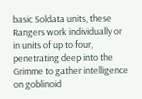basic Soldata units, these Rangers work individually or in units of up to four, penetrating deep into the Grimme to gather intelligence on goblinoid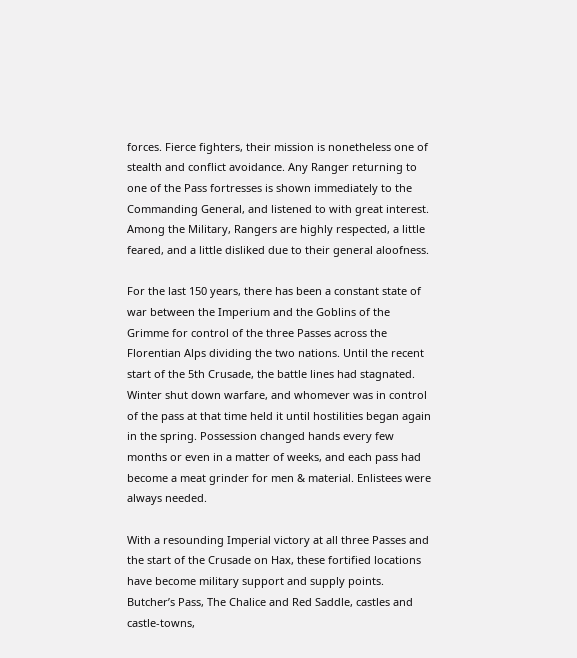forces. Fierce fighters, their mission is nonetheless one of stealth and conflict avoidance. Any Ranger returning to one of the Pass fortresses is shown immediately to the Commanding General, and listened to with great interest. Among the Military, Rangers are highly respected, a little feared, and a little disliked due to their general aloofness.

For the last 150 years, there has been a constant state of war between the Imperium and the Goblins of the Grimme for control of the three Passes across the Florentian Alps dividing the two nations. Until the recent start of the 5th Crusade, the battle lines had stagnated. Winter shut down warfare, and whomever was in control of the pass at that time held it until hostilities began again in the spring. Possession changed hands every few months or even in a matter of weeks, and each pass had become a meat grinder for men & material. Enlistees were always needed.

With a resounding Imperial victory at all three Passes and the start of the Crusade on Hax, these fortified locations have become military support and supply points. Butcher’s Pass, The Chalice and Red Saddle, castles and castle-towns,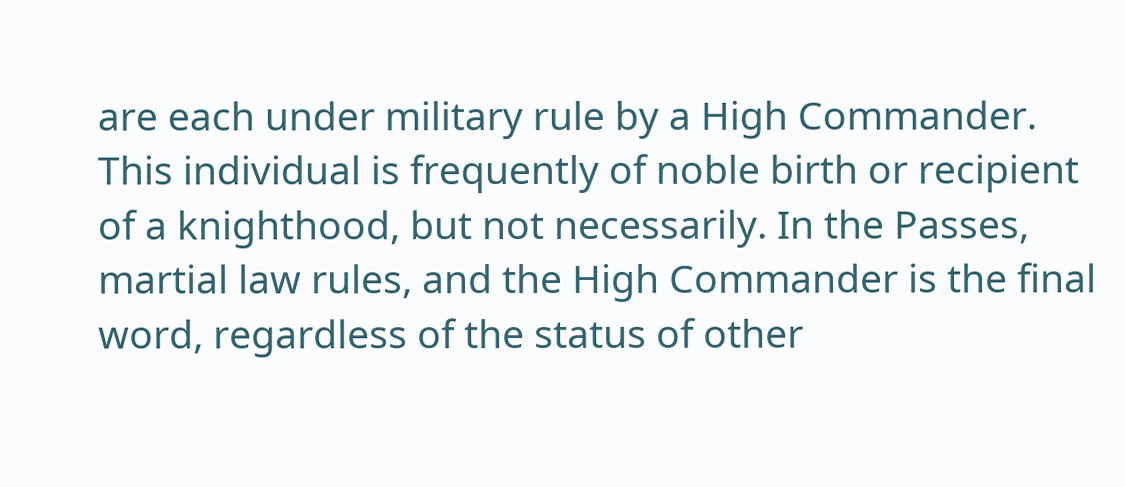are each under military rule by a High Commander. This individual is frequently of noble birth or recipient of a knighthood, but not necessarily. In the Passes, martial law rules, and the High Commander is the final word, regardless of the status of other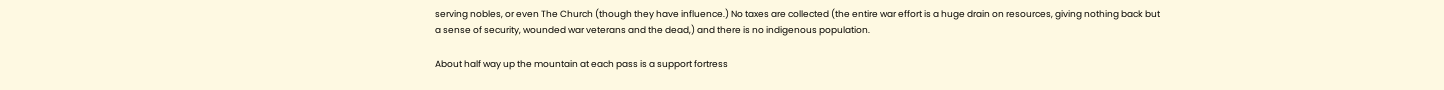serving nobles, or even The Church (though they have influence.) No taxes are collected (the entire war effort is a huge drain on resources, giving nothing back but a sense of security, wounded war veterans and the dead,) and there is no indigenous population.

About half way up the mountain at each pass is a support fortress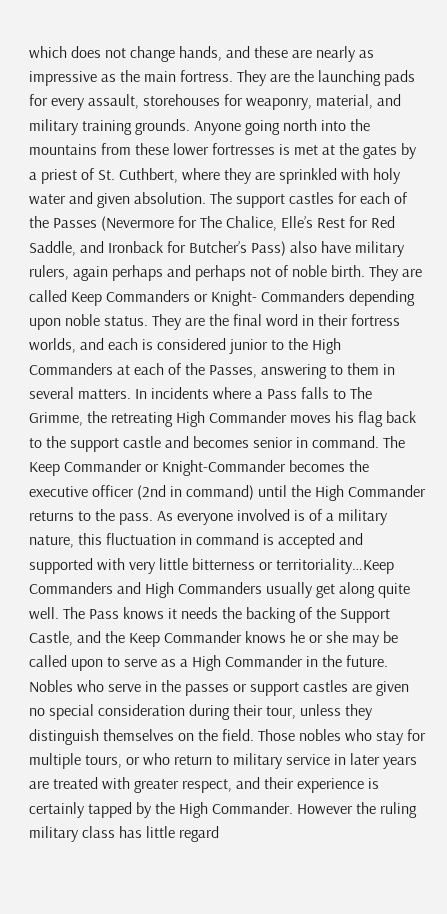which does not change hands, and these are nearly as impressive as the main fortress. They are the launching pads for every assault, storehouses for weaponry, material, and military training grounds. Anyone going north into the mountains from these lower fortresses is met at the gates by a priest of St. Cuthbert, where they are sprinkled with holy water and given absolution. The support castles for each of the Passes (Nevermore for The Chalice, Elle’s Rest for Red Saddle, and Ironback for Butcher’s Pass) also have military rulers, again perhaps and perhaps not of noble birth. They are called Keep Commanders or Knight- Commanders depending upon noble status. They are the final word in their fortress worlds, and each is considered junior to the High Commanders at each of the Passes, answering to them in several matters. In incidents where a Pass falls to The Grimme, the retreating High Commander moves his flag back to the support castle and becomes senior in command. The Keep Commander or Knight-Commander becomes the executive officer (2nd in command) until the High Commander returns to the pass. As everyone involved is of a military nature, this fluctuation in command is accepted and supported with very little bitterness or territoriality…Keep Commanders and High Commanders usually get along quite well. The Pass knows it needs the backing of the Support Castle, and the Keep Commander knows he or she may be called upon to serve as a High Commander in the future.
Nobles who serve in the passes or support castles are given no special consideration during their tour, unless they distinguish themselves on the field. Those nobles who stay for multiple tours, or who return to military service in later years are treated with greater respect, and their experience is certainly tapped by the High Commander. However the ruling military class has little regard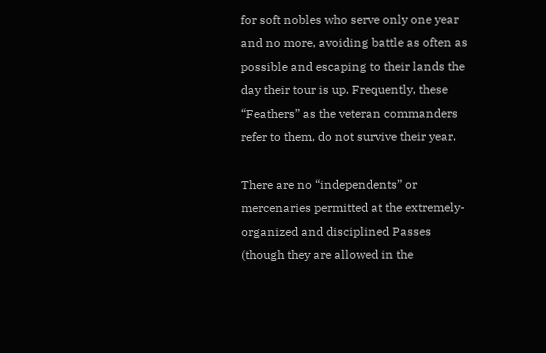for soft nobles who serve only one year and no more, avoiding battle as often as possible and escaping to their lands the day their tour is up. Frequently, these “Feathers” as the veteran commanders refer to them, do not survive their year.

There are no “independents” or mercenaries permitted at the extremely-organized and disciplined Passes (though they are allowed in the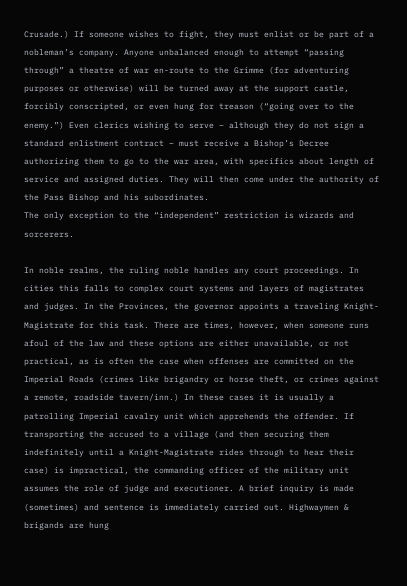Crusade.) If someone wishes to fight, they must enlist or be part of a nobleman’s company. Anyone unbalanced enough to attempt “passing through” a theatre of war en-route to the Grimme (for adventuring purposes or otherwise) will be turned away at the support castle, forcibly conscripted, or even hung for treason (“going over to the enemy.”) Even clerics wishing to serve – although they do not sign a standard enlistment contract – must receive a Bishop’s Decree authorizing them to go to the war area, with specifics about length of service and assigned duties. They will then come under the authority of the Pass Bishop and his subordinates.
The only exception to the “independent” restriction is wizards and sorcerers.

In noble realms, the ruling noble handles any court proceedings. In cities this falls to complex court systems and layers of magistrates and judges. In the Provinces, the governor appoints a traveling Knight-Magistrate for this task. There are times, however, when someone runs afoul of the law and these options are either unavailable, or not practical, as is often the case when offenses are committed on the Imperial Roads (crimes like brigandry or horse theft, or crimes against a remote, roadside tavern/inn.) In these cases it is usually a patrolling Imperial cavalry unit which apprehends the offender. If transporting the accused to a village (and then securing them indefinitely until a Knight-Magistrate rides through to hear their case) is impractical, the commanding officer of the military unit assumes the role of judge and executioner. A brief inquiry is made (sometimes) and sentence is immediately carried out. Highwaymen & brigands are hung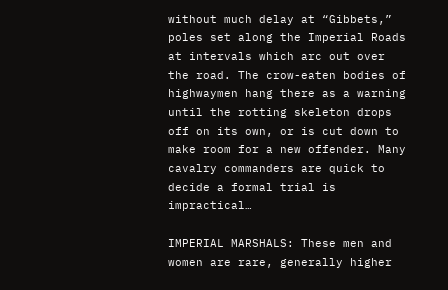without much delay at “Gibbets,” poles set along the Imperial Roads at intervals which arc out over the road. The crow-eaten bodies of highwaymen hang there as a warning until the rotting skeleton drops off on its own, or is cut down to make room for a new offender. Many cavalry commanders are quick to decide a formal trial is impractical…

IMPERIAL MARSHALS: These men and women are rare, generally higher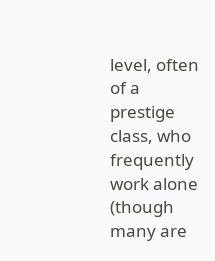level, often of a prestige class, who frequently work alone (though many are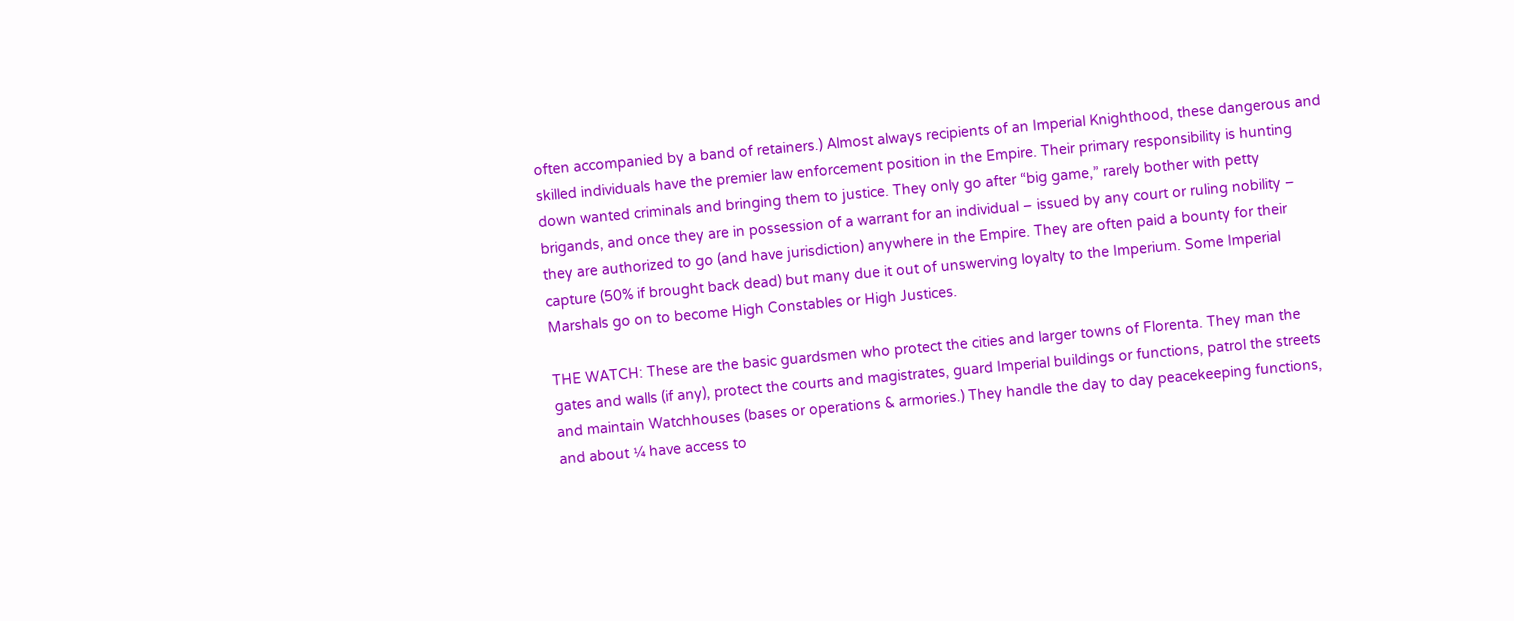often accompanied by a band of retainers.) Almost always recipients of an Imperial Knighthood, these dangerous and skilled individuals have the premier law enforcement position in the Empire. Their primary responsibility is hunting down wanted criminals and bringing them to justice. They only go after “big game,” rarely bother with petty brigands, and once they are in possession of a warrant for an individual – issued by any court or ruling nobility – they are authorized to go (and have jurisdiction) anywhere in the Empire. They are often paid a bounty for their capture (50% if brought back dead) but many due it out of unswerving loyalty to the Imperium. Some Imperial Marshals go on to become High Constables or High Justices.

THE WATCH: These are the basic guardsmen who protect the cities and larger towns of Florenta. They man the gates and walls (if any), protect the courts and magistrates, guard Imperial buildings or functions, patrol the streets and maintain Watchhouses (bases or operations & armories.) They handle the day to day peacekeeping functions, and about ¼ have access to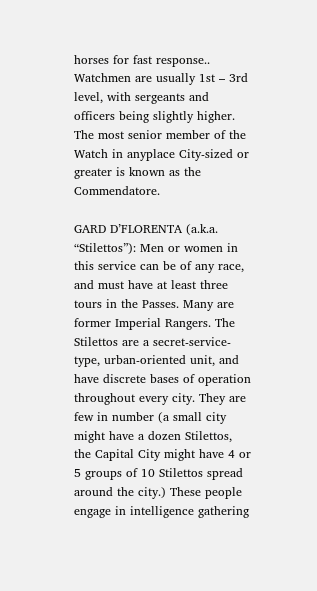horses for fast response.. Watchmen are usually 1st – 3rd level, with sergeants and officers being slightly higher. The most senior member of the Watch in anyplace City-sized or greater is known as the Commendatore.

GARD D’FLORENTA (a.k.a. “Stilettos”): Men or women in this service can be of any race, and must have at least three tours in the Passes. Many are former Imperial Rangers. The Stilettos are a secret-service-type, urban-oriented unit, and have discrete bases of operation throughout every city. They are few in number (a small city might have a dozen Stilettos, the Capital City might have 4 or 5 groups of 10 Stilettos spread around the city.) These people engage in intelligence gathering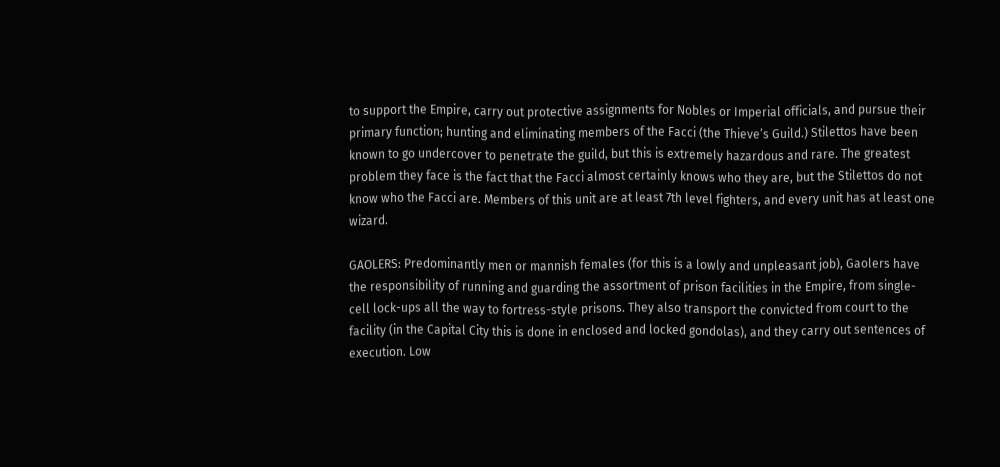to support the Empire, carry out protective assignments for Nobles or Imperial officials, and pursue their primary function; hunting and eliminating members of the Facci (the Thieve’s Guild.) Stilettos have been known to go undercover to penetrate the guild, but this is extremely hazardous and rare. The greatest problem they face is the fact that the Facci almost certainly knows who they are, but the Stilettos do not know who the Facci are. Members of this unit are at least 7th level fighters, and every unit has at least one wizard.

GAOLERS: Predominantly men or mannish females (for this is a lowly and unpleasant job), Gaolers have the responsibility of running and guarding the assortment of prison facilities in the Empire, from single-cell lock-ups all the way to fortress-style prisons. They also transport the convicted from court to the facility (in the Capital City this is done in enclosed and locked gondolas), and they carry out sentences of execution. Low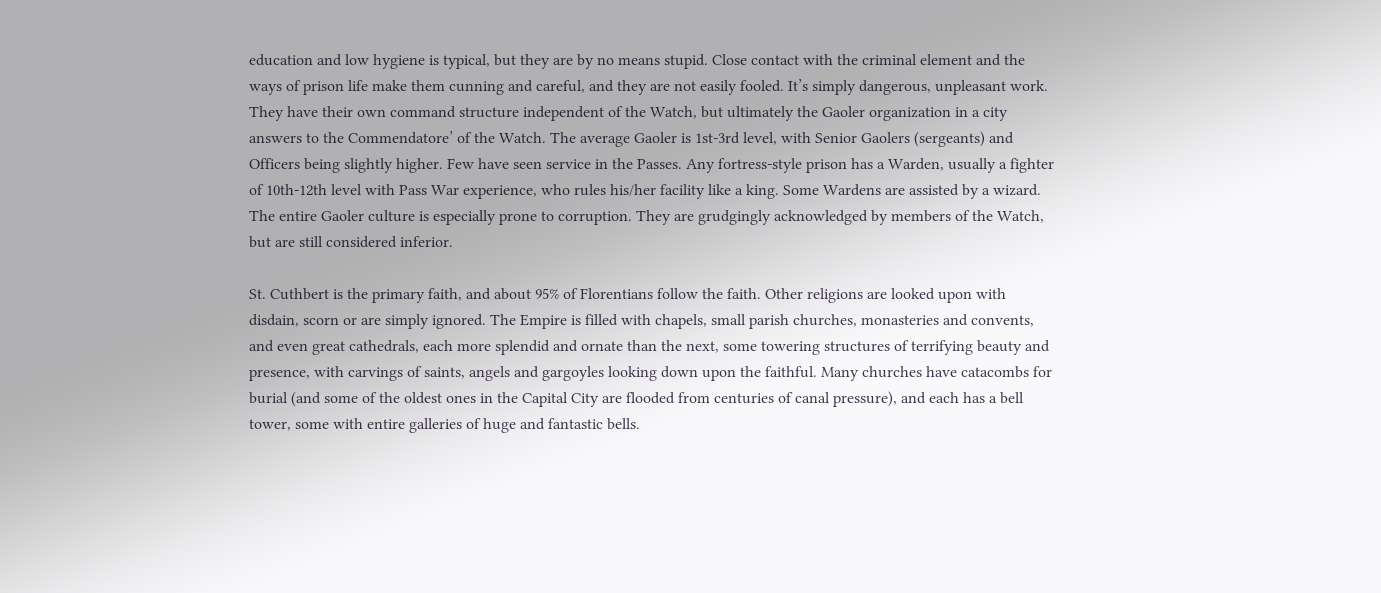education and low hygiene is typical, but they are by no means stupid. Close contact with the criminal element and the ways of prison life make them cunning and careful, and they are not easily fooled. It’s simply dangerous, unpleasant work. They have their own command structure independent of the Watch, but ultimately the Gaoler organization in a city answers to the Commendatore’ of the Watch. The average Gaoler is 1st-3rd level, with Senior Gaolers (sergeants) and Officers being slightly higher. Few have seen service in the Passes. Any fortress-style prison has a Warden, usually a fighter of 10th-12th level with Pass War experience, who rules his/her facility like a king. Some Wardens are assisted by a wizard. The entire Gaoler culture is especially prone to corruption. They are grudgingly acknowledged by members of the Watch, but are still considered inferior.

St. Cuthbert is the primary faith, and about 95% of Florentians follow the faith. Other religions are looked upon with disdain, scorn or are simply ignored. The Empire is filled with chapels, small parish churches, monasteries and convents, and even great cathedrals, each more splendid and ornate than the next, some towering structures of terrifying beauty and presence, with carvings of saints, angels and gargoyles looking down upon the faithful. Many churches have catacombs for burial (and some of the oldest ones in the Capital City are flooded from centuries of canal pressure), and each has a bell tower, some with entire galleries of huge and fantastic bells.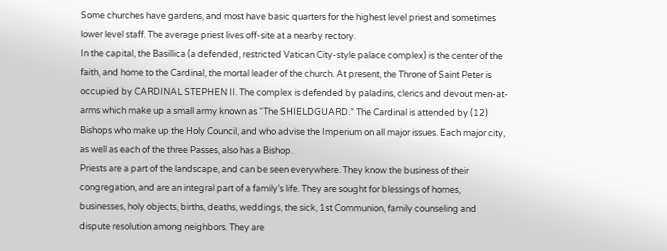Some churches have gardens, and most have basic quarters for the highest level priest and sometimes lower level staff. The average priest lives off-site at a nearby rectory.
In the capital, the Basillica (a defended, restricted Vatican City-style palace complex) is the center of the faith, and home to the Cardinal, the mortal leader of the church. At present, the Throne of Saint Peter is occupied by CARDINAL STEPHEN II. The complex is defended by paladins, clerics and devout men-at-arms which make up a small army known as “The SHIELDGUARD.” The Cardinal is attended by (12) Bishops who make up the Holy Council, and who advise the Imperium on all major issues. Each major city, as well as each of the three Passes, also has a Bishop.
Priests are a part of the landscape, and can be seen everywhere. They know the business of their congregation, and are an integral part of a family’s life. They are sought for blessings of homes, businesses, holy objects, births, deaths, weddings, the sick, 1st Communion, family counseling and dispute resolution among neighbors. They are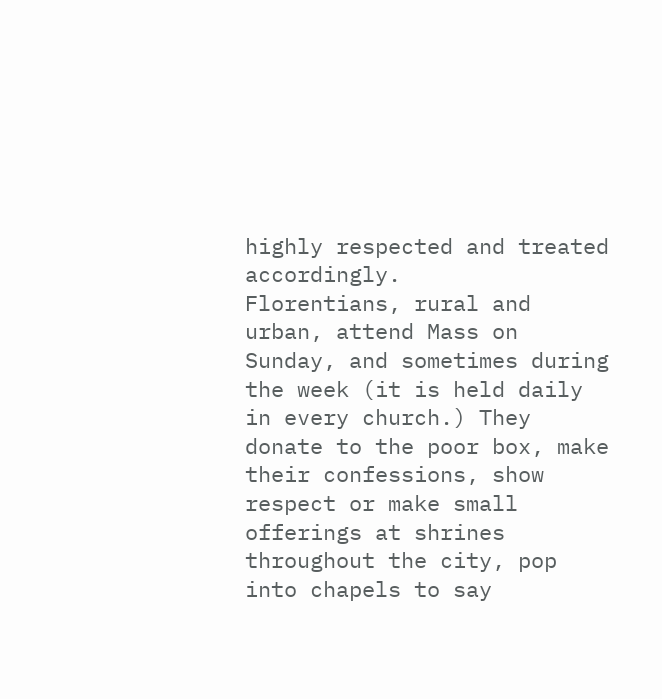highly respected and treated accordingly.
Florentians, rural and urban, attend Mass on Sunday, and sometimes during the week (it is held daily in every church.) They donate to the poor box, make their confessions, show respect or make small offerings at shrines throughout the city, pop into chapels to say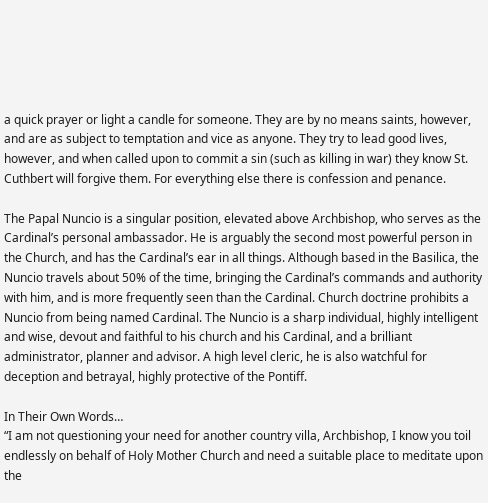a quick prayer or light a candle for someone. They are by no means saints, however, and are as subject to temptation and vice as anyone. They try to lead good lives, however, and when called upon to commit a sin (such as killing in war) they know St. Cuthbert will forgive them. For everything else there is confession and penance.

The Papal Nuncio is a singular position, elevated above Archbishop, who serves as the Cardinal’s personal ambassador. He is arguably the second most powerful person in the Church, and has the Cardinal’s ear in all things. Although based in the Basilica, the Nuncio travels about 50% of the time, bringing the Cardinal’s commands and authority with him, and is more frequently seen than the Cardinal. Church doctrine prohibits a Nuncio from being named Cardinal. The Nuncio is a sharp individual, highly intelligent and wise, devout and faithful to his church and his Cardinal, and a brilliant administrator, planner and advisor. A high level cleric, he is also watchful for deception and betrayal, highly protective of the Pontiff.

In Their Own Words…
“I am not questioning your need for another country villa, Archbishop, I know you toil endlessly on behalf of Holy Mother Church and need a suitable place to meditate upon the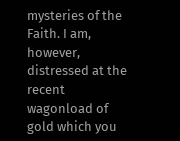mysteries of the Faith. I am, however, distressed at the recent wagonload of gold which you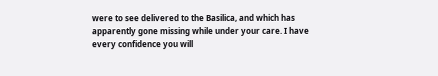were to see delivered to the Basilica, and which has apparently gone missing while under your care. I have every confidence you will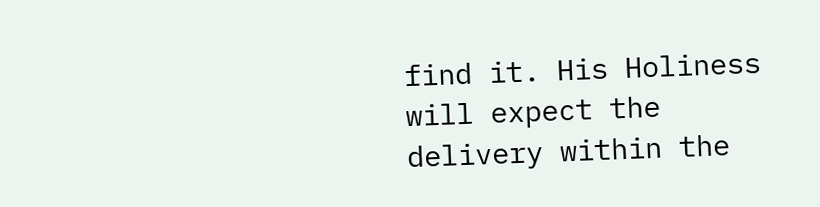find it. His Holiness will expect the delivery within the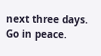next three days. Go in peace.